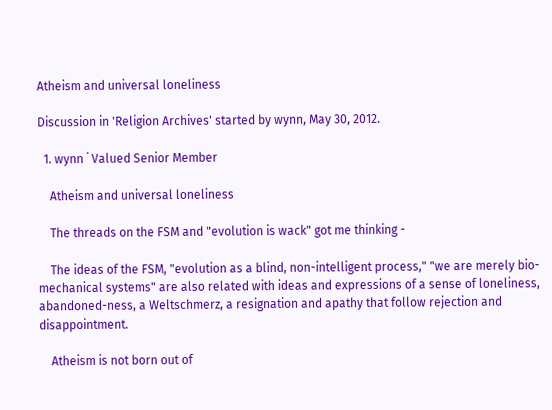Atheism and universal loneliness

Discussion in 'Religion Archives' started by wynn, May 30, 2012.

  1. wynn ˙ Valued Senior Member

    Atheism and universal loneliness

    The threads on the FSM and "evolution is wack" got me thinking -

    The ideas of the FSM, "evolution as a blind, non-intelligent process," "we are merely bio-mechanical systems" are also related with ideas and expressions of a sense of loneliness, abandoned-ness, a Weltschmerz, a resignation and apathy that follow rejection and disappointment.

    Atheism is not born out of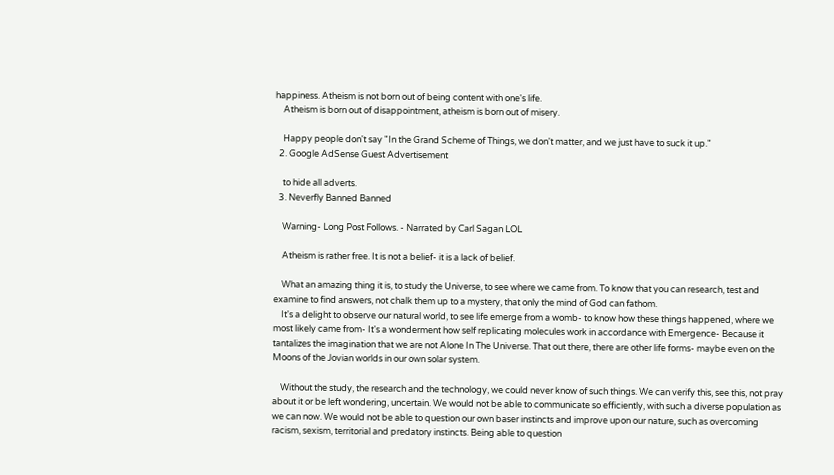happiness. Atheism is not born out of being content with one's life.
    Atheism is born out of disappointment, atheism is born out of misery.

    Happy people don't say "In the Grand Scheme of Things, we don't matter, and we just have to suck it up."
  2. Google AdSense Guest Advertisement

    to hide all adverts.
  3. Neverfly Banned Banned

    Warning- Long Post Follows. - Narrated by Carl Sagan LOL

    Atheism is rather free. It is not a belief- it is a lack of belief.

    What an amazing thing it is, to study the Universe, to see where we came from. To know that you can research, test and examine to find answers, not chalk them up to a mystery, that only the mind of God can fathom.
    It's a delight to observe our natural world, to see life emerge from a womb- to know how these things happened, where we most likely came from- It's a wonderment how self replicating molecules work in accordance with Emergence- Because it tantalizes the imagination that we are not Alone In The Universe. That out there, there are other life forms- maybe even on the Moons of the Jovian worlds in our own solar system.

    Without the study, the research and the technology, we could never know of such things. We can verify this, see this, not pray about it or be left wondering, uncertain. We would not be able to communicate so efficiently, with such a diverse population as we can now. We would not be able to question our own baser instincts and improve upon our nature, such as overcoming racism, sexism, territorial and predatory instincts. Being able to question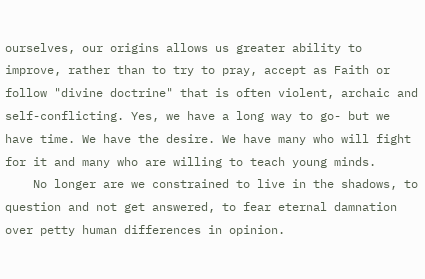ourselves, our origins allows us greater ability to improve, rather than to try to pray, accept as Faith or follow "divine doctrine" that is often violent, archaic and self-conflicting. Yes, we have a long way to go- but we have time. We have the desire. We have many who will fight for it and many who are willing to teach young minds.
    No longer are we constrained to live in the shadows, to question and not get answered, to fear eternal damnation over petty human differences in opinion.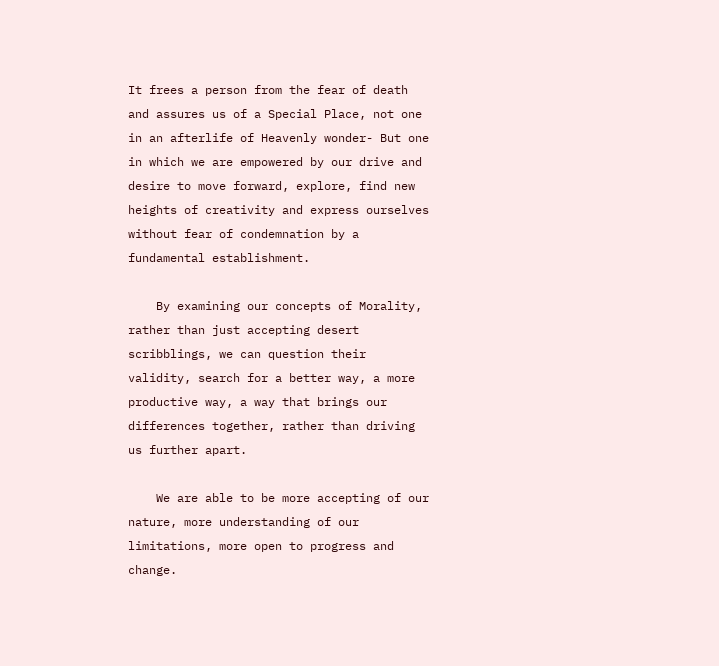It frees a person from the fear of death and assures us of a Special Place, not one in an afterlife of Heavenly wonder- But one in which we are empowered by our drive and desire to move forward, explore, find new heights of creativity and express ourselves without fear of condemnation by a fundamental establishment.

    By examining our concepts of Morality, rather than just accepting desert scribblings, we can question their validity, search for a better way, a more productive way, a way that brings our differences together, rather than driving us further apart.

    We are able to be more accepting of our nature, more understanding of our limitations, more open to progress and change.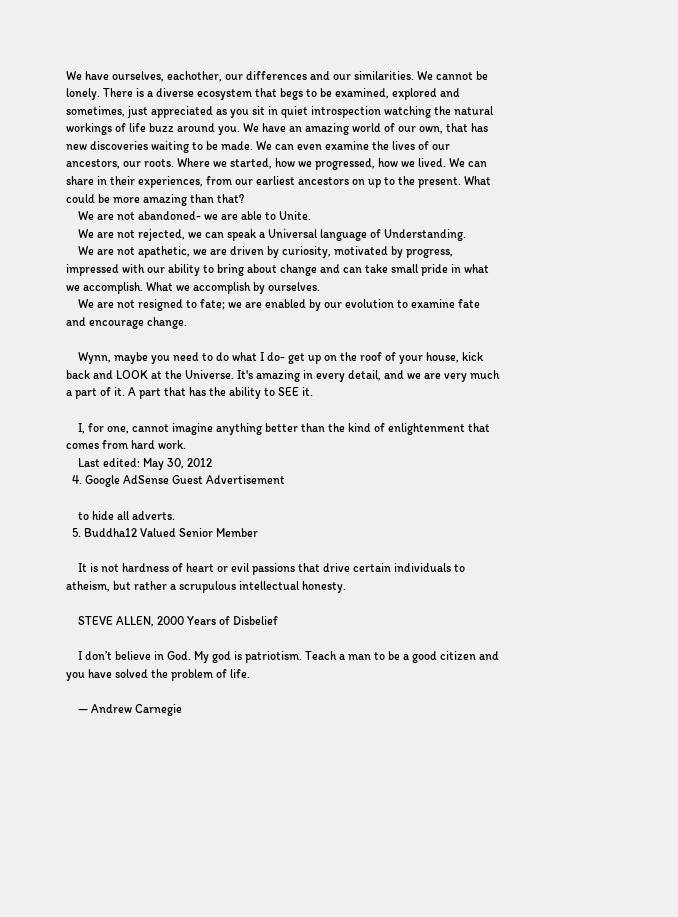We have ourselves, eachother, our differences and our similarities. We cannot be lonely. There is a diverse ecosystem that begs to be examined, explored and sometimes, just appreciated as you sit in quiet introspection watching the natural workings of life buzz around you. We have an amazing world of our own, that has new discoveries waiting to be made. We can even examine the lives of our ancestors, our roots. Where we started, how we progressed, how we lived. We can share in their experiences, from our earliest ancestors on up to the present. What could be more amazing than that?
    We are not abandoned- we are able to Unite.
    We are not rejected, we can speak a Universal language of Understanding.
    We are not apathetic, we are driven by curiosity, motivated by progress, impressed with our ability to bring about change and can take small pride in what we accomplish. What we accomplish by ourselves.
    We are not resigned to fate; we are enabled by our evolution to examine fate and encourage change.

    Wynn, maybe you need to do what I do- get up on the roof of your house, kick back and LOOK at the Universe. It's amazing in every detail, and we are very much a part of it. A part that has the ability to SEE it.

    I, for one, cannot imagine anything better than the kind of enlightenment that comes from hard work.
    Last edited: May 30, 2012
  4. Google AdSense Guest Advertisement

    to hide all adverts.
  5. Buddha12 Valued Senior Member

    It is not hardness of heart or evil passions that drive certain individuals to atheism, but rather a scrupulous intellectual honesty.

    STEVE ALLEN, 2000 Years of Disbelief

    I don’t believe in God. My god is patriotism. Teach a man to be a good citizen and you have solved the problem of life.

    — Andrew Carnegie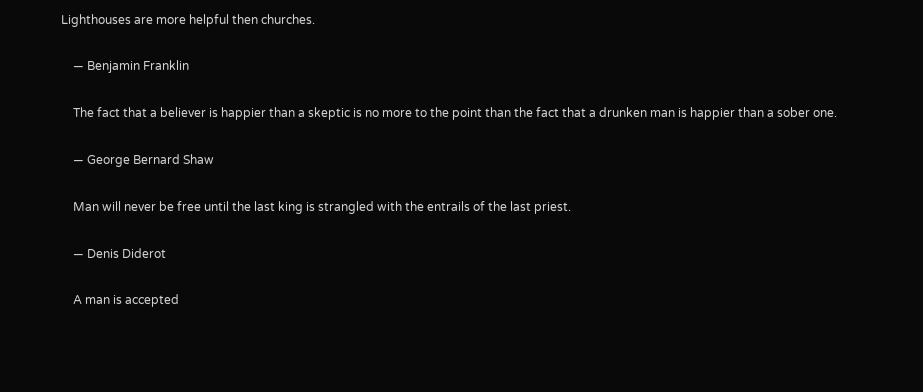Lighthouses are more helpful then churches.

    — Benjamin Franklin

    The fact that a believer is happier than a skeptic is no more to the point than the fact that a drunken man is happier than a sober one.

    — George Bernard Shaw

    Man will never be free until the last king is strangled with the entrails of the last priest.

    — Denis Diderot

    A man is accepted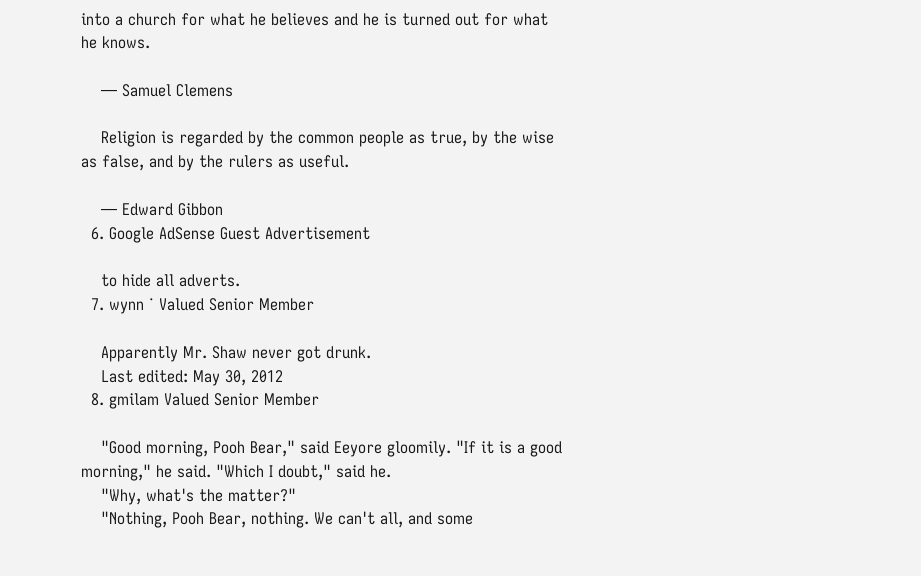into a church for what he believes and he is turned out for what he knows.

    — Samuel Clemens

    Religion is regarded by the common people as true, by the wise as false, and by the rulers as useful.

    — Edward Gibbon
  6. Google AdSense Guest Advertisement

    to hide all adverts.
  7. wynn ˙ Valued Senior Member

    Apparently Mr. Shaw never got drunk.
    Last edited: May 30, 2012
  8. gmilam Valued Senior Member

    "Good morning, Pooh Bear," said Eeyore gloomily. "If it is a good morning," he said. "Which I doubt," said he.
    "Why, what's the matter?"
    "Nothing, Pooh Bear, nothing. We can't all, and some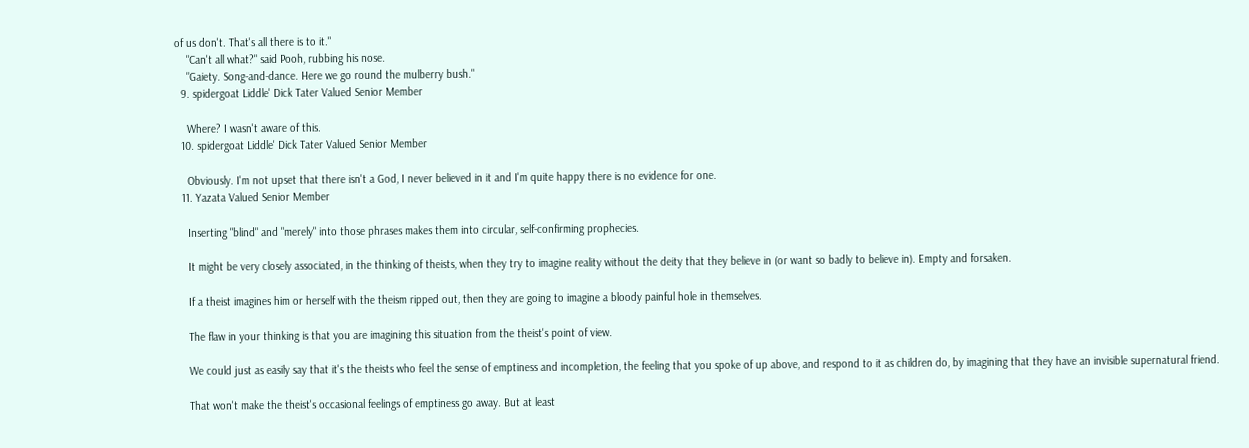of us don't. That's all there is to it."
    "Can't all what?" said Pooh, rubbing his nose.
    "Gaiety. Song-and-dance. Here we go round the mulberry bush."
  9. spidergoat Liddle' Dick Tater Valued Senior Member

    Where? I wasn't aware of this.
  10. spidergoat Liddle' Dick Tater Valued Senior Member

    Obviously. I'm not upset that there isn't a God, I never believed in it and I'm quite happy there is no evidence for one.
  11. Yazata Valued Senior Member

    Inserting "blind" and "merely" into those phrases makes them into circular, self-confirming prophecies.

    It might be very closely associated, in the thinking of theists, when they try to imagine reality without the deity that they believe in (or want so badly to believe in). Empty and forsaken.

    If a theist imagines him or herself with the theism ripped out, then they are going to imagine a bloody painful hole in themselves.

    The flaw in your thinking is that you are imagining this situation from the theist's point of view.

    We could just as easily say that it's the theists who feel the sense of emptiness and incompletion, the feeling that you spoke of up above, and respond to it as children do, by imagining that they have an invisible supernatural friend.

    That won't make the theist's occasional feelings of emptiness go away. But at least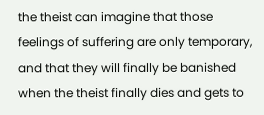the theist can imagine that those feelings of suffering are only temporary, and that they will finally be banished when the theist finally dies and gets to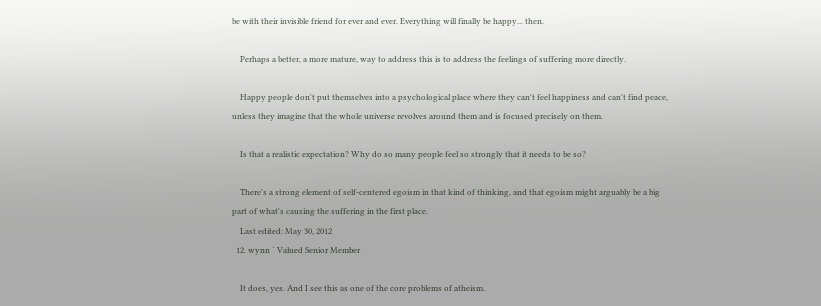be with their invisible friend for ever and ever. Everything will finally be happy... then.

    Perhaps a better, a more mature, way to address this is to address the feelings of suffering more directly.

    Happy people don't put themselves into a psychological place where they can't feel happiness and can't find peace, unless they imagine that the whole universe revolves around them and is focused precisely on them.

    Is that a realistic expectation? Why do so many people feel so strongly that it needs to be so?

    There's a strong element of self-centered egoism in that kind of thinking, and that egoism might arguably be a big part of what's causing the suffering in the first place.
    Last edited: May 30, 2012
  12. wynn ˙ Valued Senior Member

    It does, yes. And I see this as one of the core problems of atheism.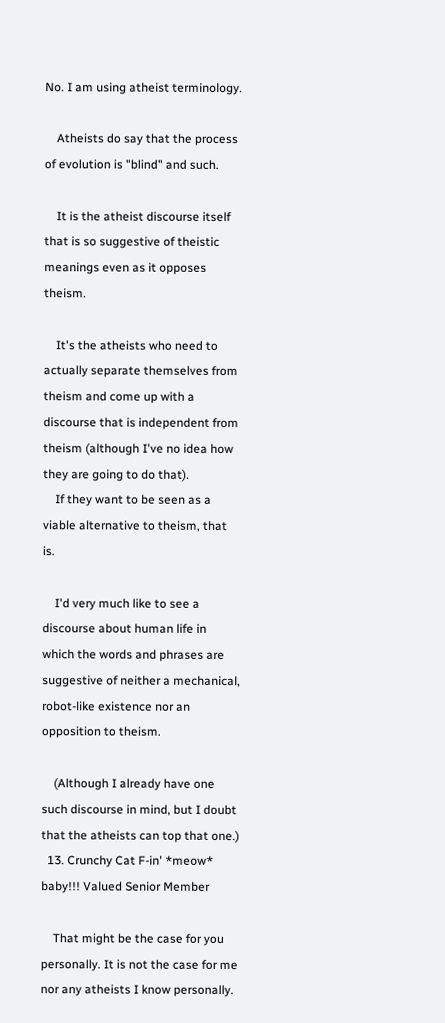No. I am using atheist terminology.

    Atheists do say that the process of evolution is "blind" and such.

    It is the atheist discourse itself that is so suggestive of theistic meanings even as it opposes theism.

    It's the atheists who need to actually separate themselves from theism and come up with a discourse that is independent from theism (although I've no idea how they are going to do that).
    If they want to be seen as a viable alternative to theism, that is.

    I'd very much like to see a discourse about human life in which the words and phrases are suggestive of neither a mechanical, robot-like existence nor an opposition to theism.

    (Although I already have one such discourse in mind, but I doubt that the atheists can top that one.)
  13. Crunchy Cat F-in' *meow* baby!!! Valued Senior Member

    That might be the case for you personally. It is not the case for me nor any atheists I know personally.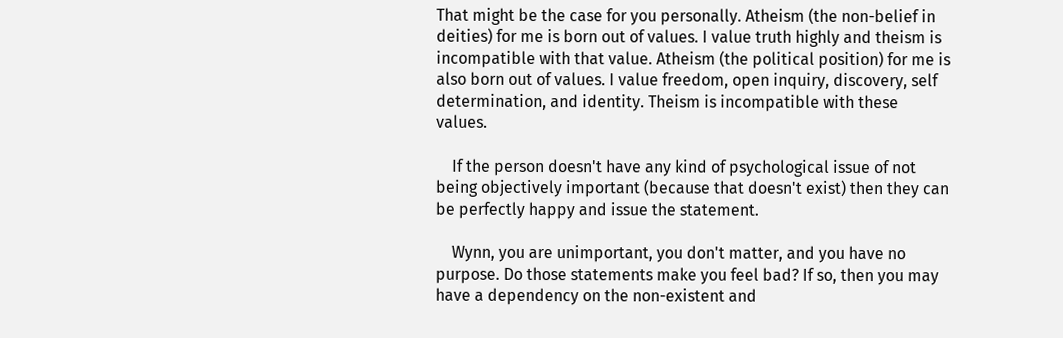That might be the case for you personally. Atheism (the non-belief in deities) for me is born out of values. I value truth highly and theism is incompatible with that value. Atheism (the political position) for me is also born out of values. I value freedom, open inquiry, discovery, self determination, and identity. Theism is incompatible with these values.

    If the person doesn't have any kind of psychological issue of not being objectively important (because that doesn't exist) then they can be perfectly happy and issue the statement.

    Wynn, you are unimportant, you don't matter, and you have no purpose. Do those statements make you feel bad? If so, then you may have a dependency on the non-existent and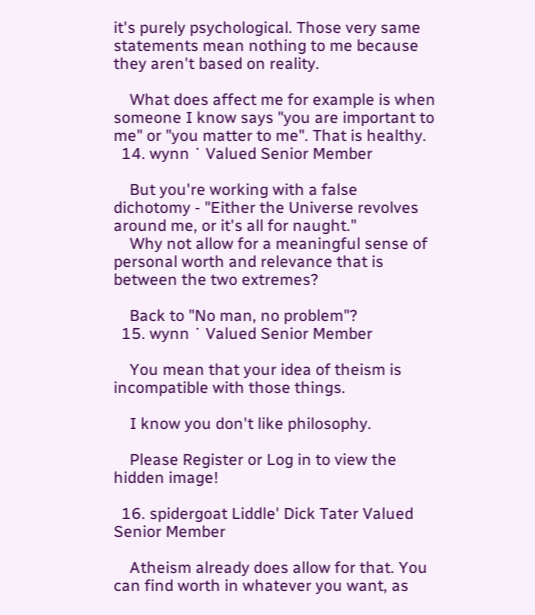it's purely psychological. Those very same statements mean nothing to me because they aren't based on reality.

    What does affect me for example is when someone I know says "you are important to me" or "you matter to me". That is healthy.
  14. wynn ˙ Valued Senior Member

    But you're working with a false dichotomy - "Either the Universe revolves around me, or it's all for naught."
    Why not allow for a meaningful sense of personal worth and relevance that is between the two extremes?

    Back to "No man, no problem"?
  15. wynn ˙ Valued Senior Member

    You mean that your idea of theism is incompatible with those things.

    I know you don't like philosophy.

    Please Register or Log in to view the hidden image!

  16. spidergoat Liddle' Dick Tater Valued Senior Member

    Atheism already does allow for that. You can find worth in whatever you want, as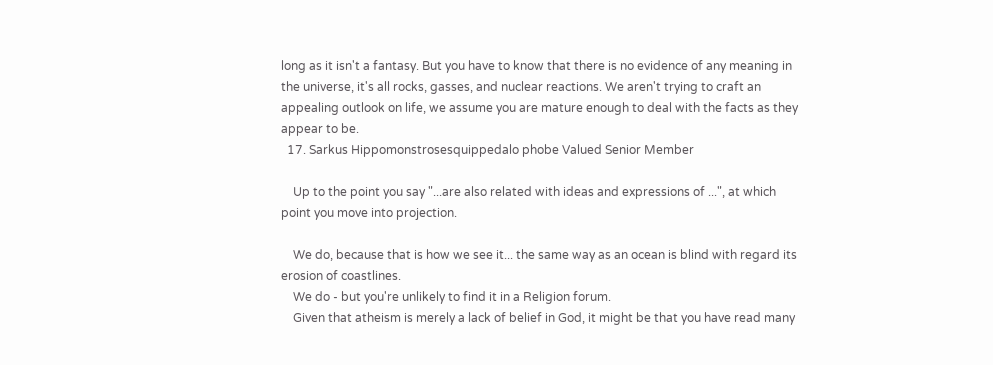long as it isn't a fantasy. But you have to know that there is no evidence of any meaning in the universe, it's all rocks, gasses, and nuclear reactions. We aren't trying to craft an appealing outlook on life, we assume you are mature enough to deal with the facts as they appear to be.
  17. Sarkus Hippomonstrosesquippedalo phobe Valued Senior Member

    Up to the point you say "...are also related with ideas and expressions of ...", at which point you move into projection.

    We do, because that is how we see it... the same way as an ocean is blind with regard its erosion of coastlines.
    We do - but you're unlikely to find it in a Religion forum.
    Given that atheism is merely a lack of belief in God, it might be that you have read many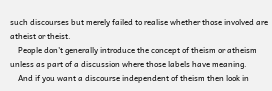such discourses but merely failed to realise whether those involved are atheist or theist.
    People don't generally introduce the concept of theism or atheism unless as part of a discussion where those labels have meaning.
    And if you want a discourse independent of theism then look in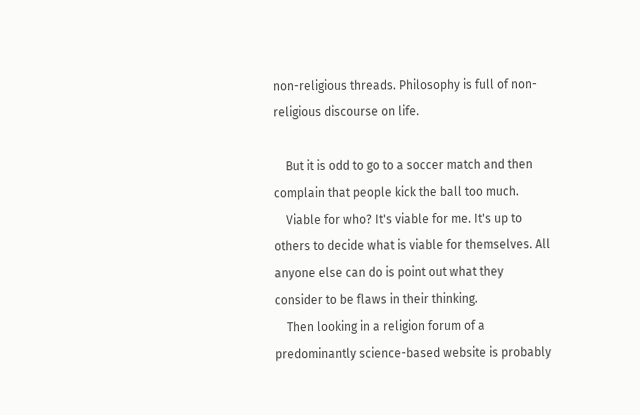non-religious threads. Philosophy is full of non-religious discourse on life.

    But it is odd to go to a soccer match and then complain that people kick the ball too much.
    Viable for who? It's viable for me. It's up to others to decide what is viable for themselves. All anyone else can do is point out what they consider to be flaws in their thinking.
    Then looking in a religion forum of a predominantly science-based website is probably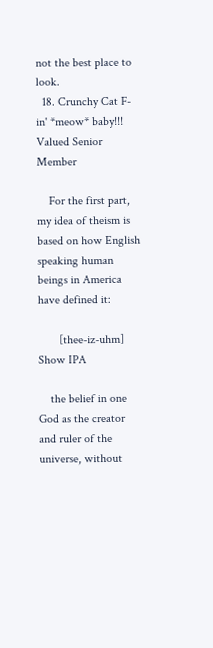not the best place to look.
  18. Crunchy Cat F-in' *meow* baby!!! Valued Senior Member

    For the first part, my idea of theism is based on how English speaking human beings in America have defined it:

       [thee-iz-uhm] Show IPA

    the belief in one God as the creator and ruler of the universe, without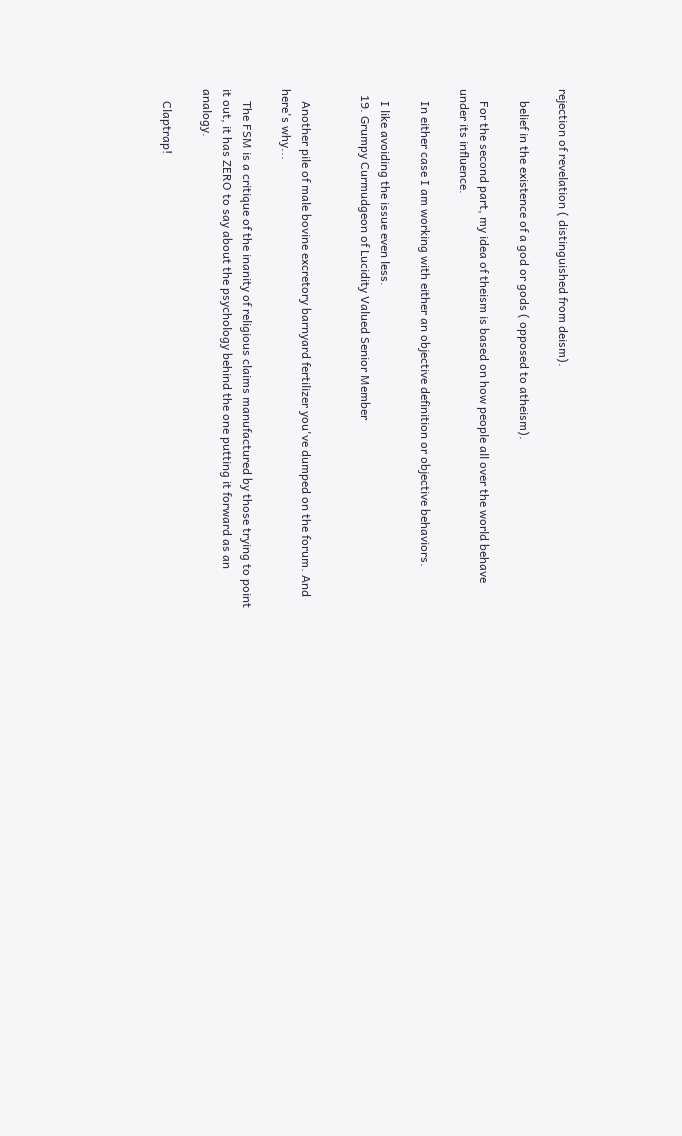rejection of revelation ( distinguished from deism).

    belief in the existence of a god or gods ( opposed to atheism).

    For the second part, my idea of theism is based on how people all over the world behave under its influence.

    In either case I am working with either an objective definition or objective behaviors.

    I like avoiding the issue even less.
  19. Grumpy Curmudgeon of Lucidity Valued Senior Member


    Another pile of male bovine excretory barnyard fertilizer you've dumped on the forum. And here's why...

    The FSM is a critique of the inanity of religious claims manufactured by those trying to point it out, it has ZERO to say about the psychology behind the one putting it forward as an analogy.

    Claptrap!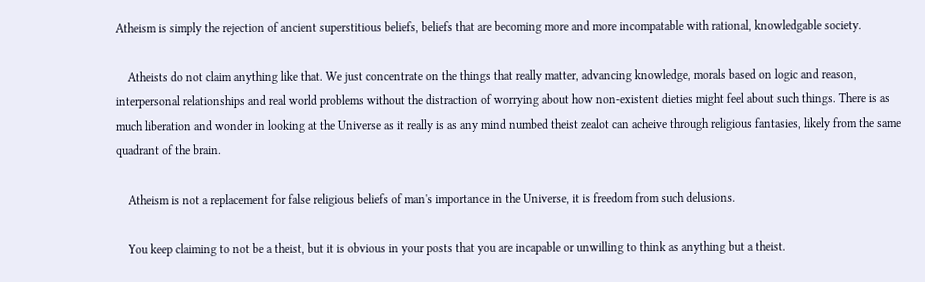Atheism is simply the rejection of ancient superstitious beliefs, beliefs that are becoming more and more incompatable with rational, knowledgable society.

    Atheists do not claim anything like that. We just concentrate on the things that really matter, advancing knowledge, morals based on logic and reason, interpersonal relationships and real world problems without the distraction of worrying about how non-existent dieties might feel about such things. There is as much liberation and wonder in looking at the Universe as it really is as any mind numbed theist zealot can acheive through religious fantasies, likely from the same quadrant of the brain.

    Atheism is not a replacement for false religious beliefs of man's importance in the Universe, it is freedom from such delusions.

    You keep claiming to not be a theist, but it is obvious in your posts that you are incapable or unwilling to think as anything but a theist.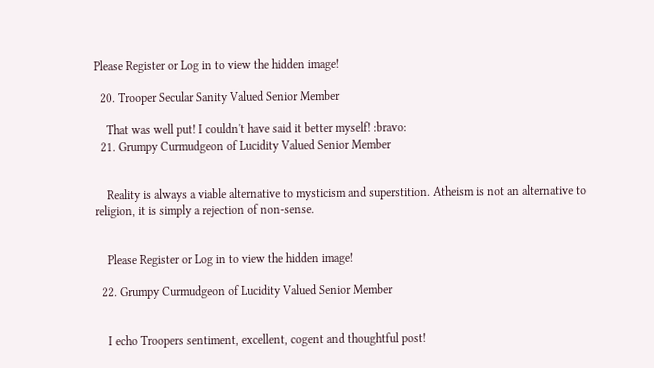Please Register or Log in to view the hidden image!

  20. Trooper Secular Sanity Valued Senior Member

    That was well put! I couldn't have said it better myself! :bravo:
  21. Grumpy Curmudgeon of Lucidity Valued Senior Member


    Reality is always a viable alternative to mysticism and superstition. Atheism is not an alternative to religion, it is simply a rejection of non-sense.


    Please Register or Log in to view the hidden image!

  22. Grumpy Curmudgeon of Lucidity Valued Senior Member


    I echo Troopers sentiment, excellent, cogent and thoughtful post!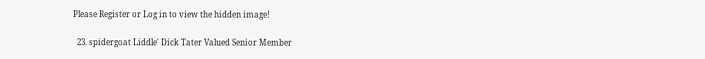Please Register or Log in to view the hidden image!

  23. spidergoat Liddle' Dick Tater Valued Senior Member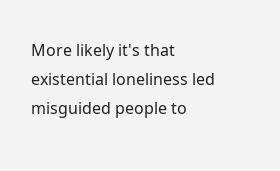More likely it's that existential loneliness led misguided people to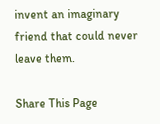invent an imaginary friend that could never leave them.

Share This Page